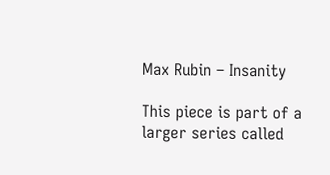Max Rubin – Insanity

This piece is part of a larger series called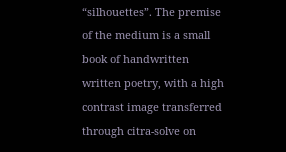“silhouettes”. The premise of the medium is a small book of handwritten written poetry, with a high contrast image transferred through citra-solve on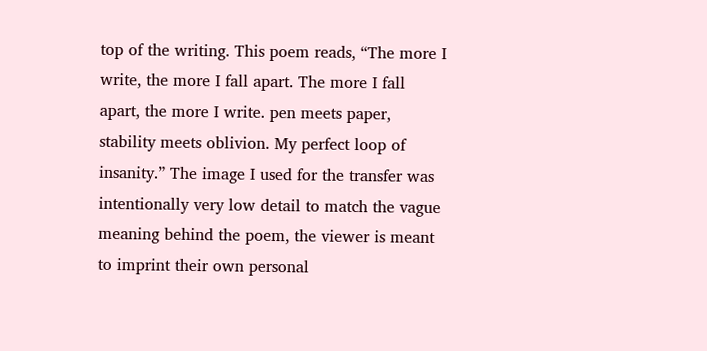top of the writing. This poem reads, “The more I write, the more I fall apart. The more I fall apart, the more I write. pen meets paper, stability meets oblivion. My perfect loop of insanity.” The image I used for the transfer was intentionally very low detail to match the vague meaning behind the poem, the viewer is meant to imprint their own personal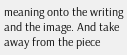meaning onto the writing and the image. And take away from the piece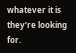whatever it is they’re looking for.